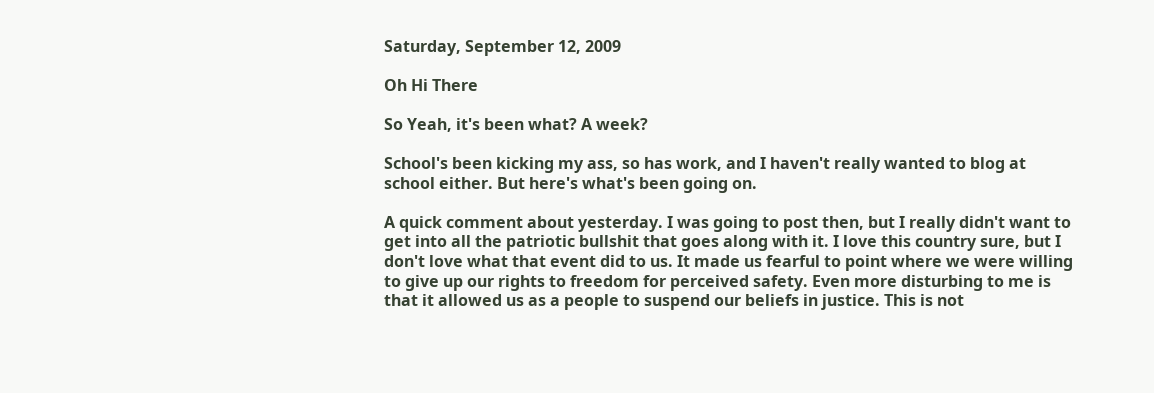Saturday, September 12, 2009

Oh Hi There

So Yeah, it's been what? A week?

School's been kicking my ass, so has work, and I haven't really wanted to blog at school either. But here's what's been going on.

A quick comment about yesterday. I was going to post then, but I really didn't want to get into all the patriotic bullshit that goes along with it. I love this country sure, but I don't love what that event did to us. It made us fearful to point where we were willing to give up our rights to freedom for perceived safety. Even more disturbing to me is that it allowed us as a people to suspend our beliefs in justice. This is not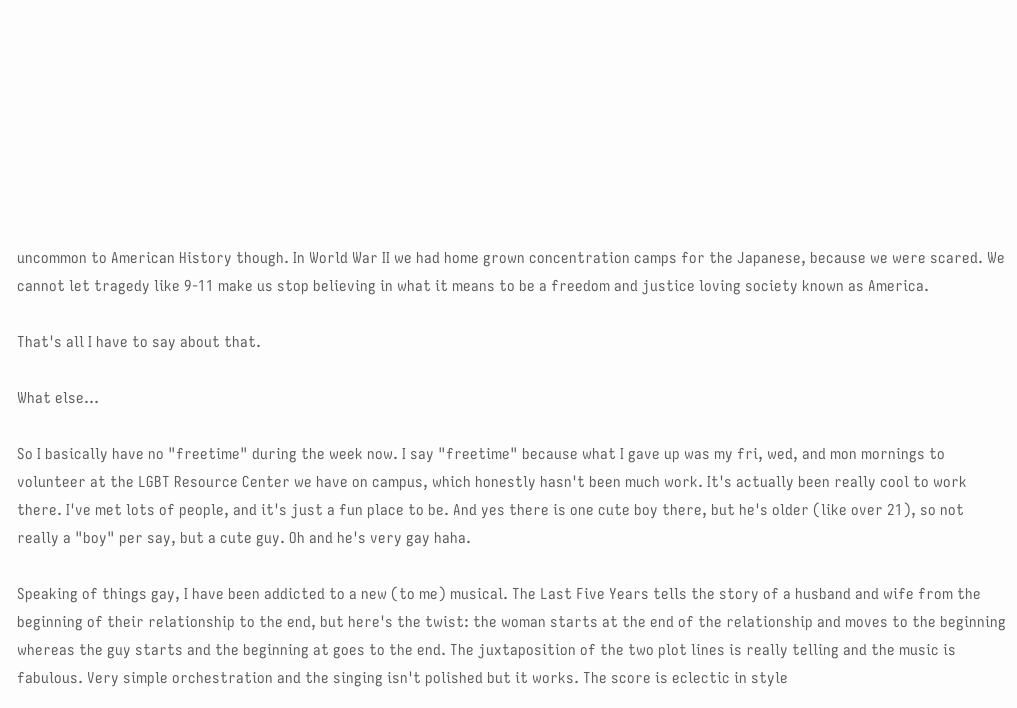uncommon to American History though. In World War II we had home grown concentration camps for the Japanese, because we were scared. We cannot let tragedy like 9-11 make us stop believing in what it means to be a freedom and justice loving society known as America.

That's all I have to say about that.

What else...

So I basically have no "freetime" during the week now. I say "freetime" because what I gave up was my fri, wed, and mon mornings to volunteer at the LGBT Resource Center we have on campus, which honestly hasn't been much work. It's actually been really cool to work there. I've met lots of people, and it's just a fun place to be. And yes there is one cute boy there, but he's older (like over 21), so not really a "boy" per say, but a cute guy. Oh and he's very gay haha.

Speaking of things gay, I have been addicted to a new (to me) musical. The Last Five Years tells the story of a husband and wife from the beginning of their relationship to the end, but here's the twist: the woman starts at the end of the relationship and moves to the beginning whereas the guy starts and the beginning at goes to the end. The juxtaposition of the two plot lines is really telling and the music is fabulous. Very simple orchestration and the singing isn't polished but it works. The score is eclectic in style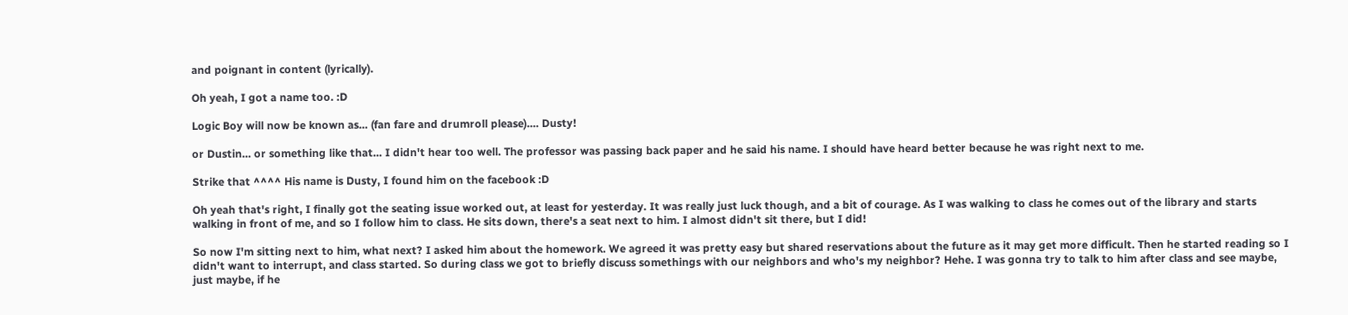and poignant in content (lyrically).

Oh yeah, I got a name too. :D

Logic Boy will now be known as... (fan fare and drumroll please).... Dusty!

or Dustin... or something like that... I didn't hear too well. The professor was passing back paper and he said his name. I should have heard better because he was right next to me.

Strike that ^^^^ His name is Dusty, I found him on the facebook :D

Oh yeah that's right, I finally got the seating issue worked out, at least for yesterday. It was really just luck though, and a bit of courage. As I was walking to class he comes out of the library and starts walking in front of me, and so I follow him to class. He sits down, there's a seat next to him. I almost didn't sit there, but I did!

So now I'm sitting next to him, what next? I asked him about the homework. We agreed it was pretty easy but shared reservations about the future as it may get more difficult. Then he started reading so I didn't want to interrupt, and class started. So during class we got to briefly discuss somethings with our neighbors and who's my neighbor? Hehe. I was gonna try to talk to him after class and see maybe, just maybe, if he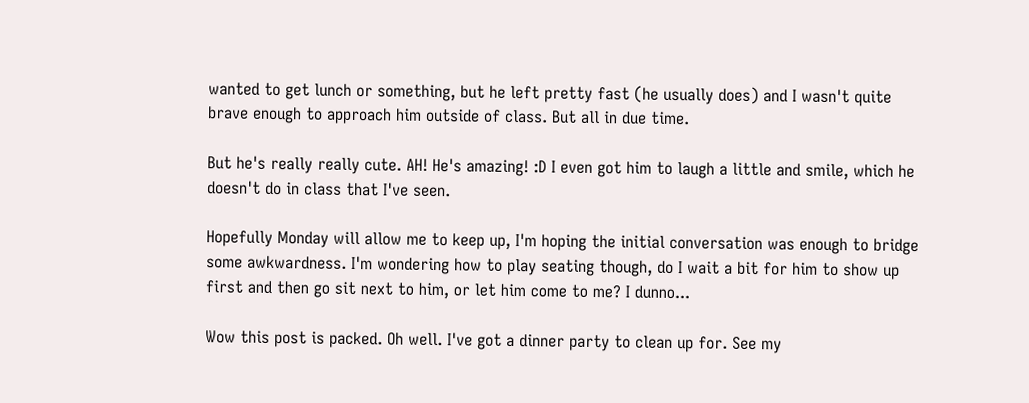wanted to get lunch or something, but he left pretty fast (he usually does) and I wasn't quite brave enough to approach him outside of class. But all in due time.

But he's really really cute. AH! He's amazing! :D I even got him to laugh a little and smile, which he doesn't do in class that I've seen.

Hopefully Monday will allow me to keep up, I'm hoping the initial conversation was enough to bridge some awkwardness. I'm wondering how to play seating though, do I wait a bit for him to show up first and then go sit next to him, or let him come to me? I dunno...

Wow this post is packed. Oh well. I've got a dinner party to clean up for. See my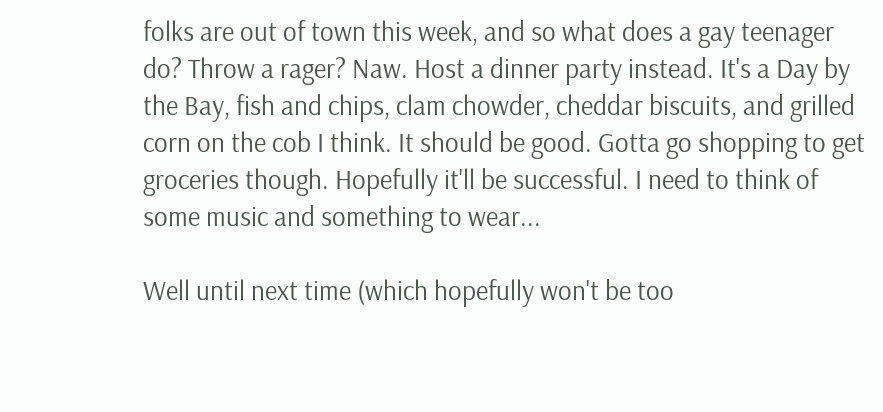folks are out of town this week, and so what does a gay teenager do? Throw a rager? Naw. Host a dinner party instead. It's a Day by the Bay, fish and chips, clam chowder, cheddar biscuits, and grilled corn on the cob I think. It should be good. Gotta go shopping to get groceries though. Hopefully it'll be successful. I need to think of some music and something to wear...

Well until next time (which hopefully won't be too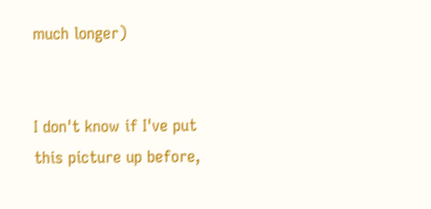much longer)


I don't know if I've put this picture up before,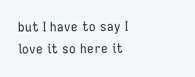but I have to say I love it so here it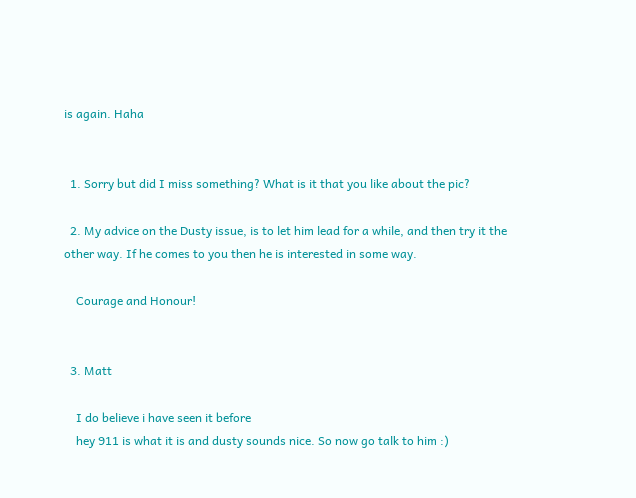is again. Haha


  1. Sorry but did I miss something? What is it that you like about the pic?

  2. My advice on the Dusty issue, is to let him lead for a while, and then try it the other way. If he comes to you then he is interested in some way.

    Courage and Honour!


  3. Matt

    I do believe i have seen it before
    hey 911 is what it is and dusty sounds nice. So now go talk to him :)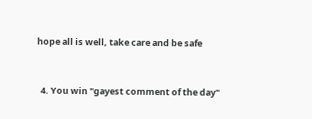hope all is well, take care and be safe


  4. You win "gayest comment of the day"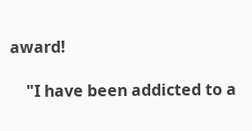award!

    "I have been addicted to a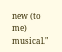new (to me) musical."